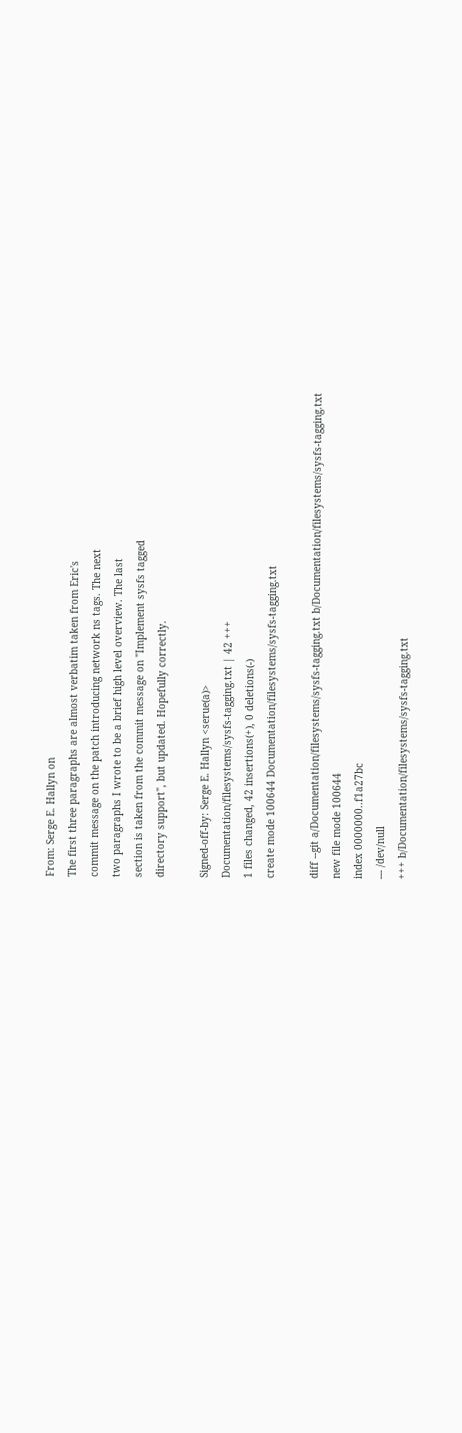From: Serge E. Hallyn on
The first three paragraphs are almost verbatim taken from Eric's
commit message on the patch introducing network ns tags. The next
two paragraphs I wrote to be a brief high level overview. The last
section is taken from the commit message on "Implement sysfs tagged
directory support", but updated. Hopefully correctly.

Signed-off-by: Serge E. Hallyn <serue(a)>
Documentation/filesystems/sysfs-tagging.txt | 42 +++
1 files changed, 42 insertions(+), 0 deletions(-)
create mode 100644 Documentation/filesystems/sysfs-tagging.txt

diff --git a/Documentation/filesystems/sysfs-tagging.txt b/Documentation/filesystems/sysfs-tagging.txt
new file mode 100644
index 0000000..f1a27bc
--- /dev/null
+++ b/Documentation/filesystems/sysfs-tagging.txt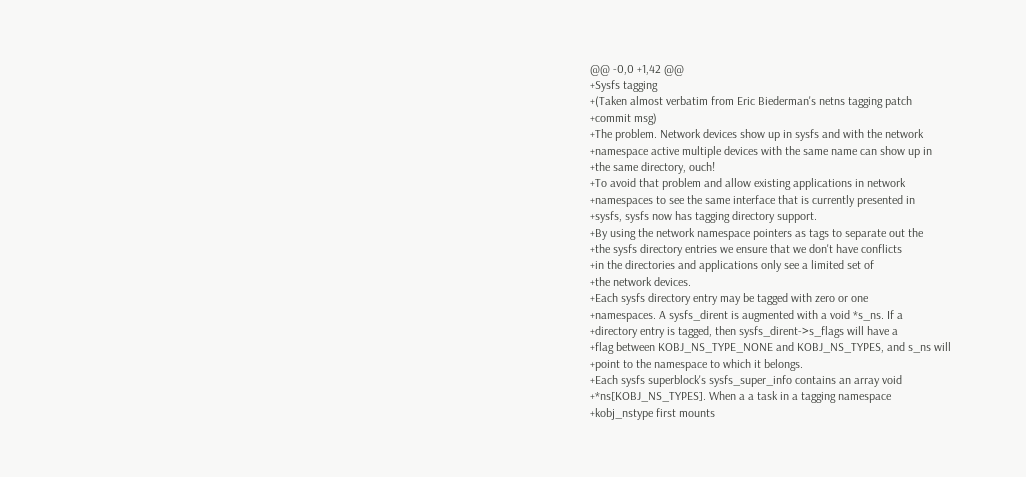@@ -0,0 +1,42 @@
+Sysfs tagging
+(Taken almost verbatim from Eric Biederman's netns tagging patch
+commit msg)
+The problem. Network devices show up in sysfs and with the network
+namespace active multiple devices with the same name can show up in
+the same directory, ouch!
+To avoid that problem and allow existing applications in network
+namespaces to see the same interface that is currently presented in
+sysfs, sysfs now has tagging directory support.
+By using the network namespace pointers as tags to separate out the
+the sysfs directory entries we ensure that we don't have conflicts
+in the directories and applications only see a limited set of
+the network devices.
+Each sysfs directory entry may be tagged with zero or one
+namespaces. A sysfs_dirent is augmented with a void *s_ns. If a
+directory entry is tagged, then sysfs_dirent->s_flags will have a
+flag between KOBJ_NS_TYPE_NONE and KOBJ_NS_TYPES, and s_ns will
+point to the namespace to which it belongs.
+Each sysfs superblock's sysfs_super_info contains an array void
+*ns[KOBJ_NS_TYPES]. When a a task in a tagging namespace
+kobj_nstype first mounts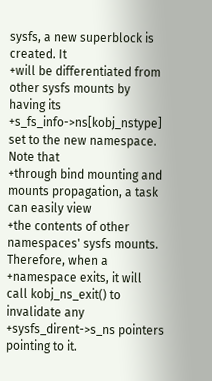sysfs, a new superblock is created. It
+will be differentiated from other sysfs mounts by having its
+s_fs_info->ns[kobj_nstype] set to the new namespace. Note that
+through bind mounting and mounts propagation, a task can easily view
+the contents of other namespaces' sysfs mounts. Therefore, when a
+namespace exits, it will call kobj_ns_exit() to invalidate any
+sysfs_dirent->s_ns pointers pointing to it.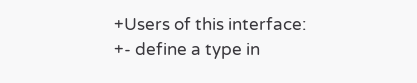+Users of this interface:
+- define a type in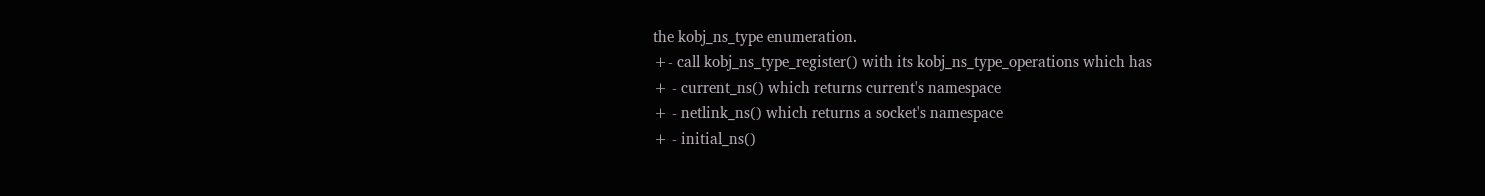the kobj_ns_type enumeration.
+- call kobj_ns_type_register() with its kobj_ns_type_operations which has
+ - current_ns() which returns current's namespace
+ - netlink_ns() which returns a socket's namespace
+ - initial_ns()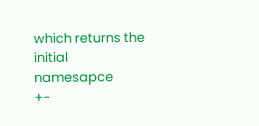which returns the initial namesapce
+-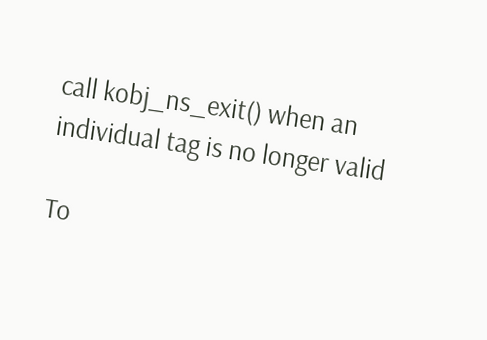call kobj_ns_exit() when an individual tag is no longer valid

To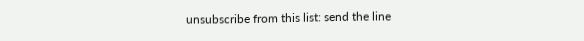unsubscribe from this list: send the line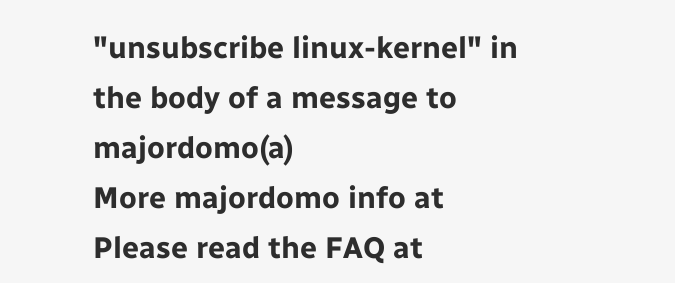"unsubscribe linux-kernel" in
the body of a message to majordomo(a)
More majordomo info at
Please read the FAQ at